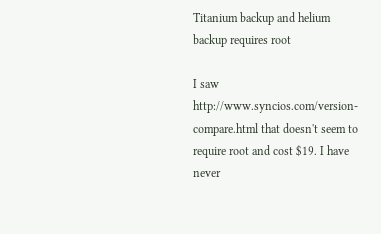Titanium backup and helium backup requires root

I saw http://www.syncios.com/version-compare.html that doesn't seem to require root and cost $19. I have never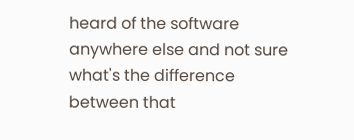heard of the software anywhere else and not sure what's the difference between that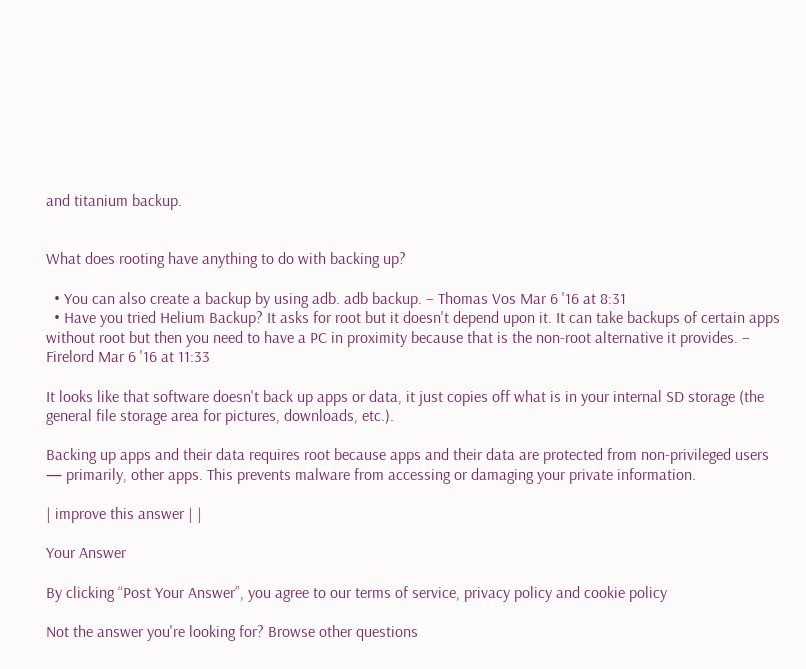and titanium backup.


What does rooting have anything to do with backing up?

  • You can also create a backup by using adb. adb backup. – Thomas Vos Mar 6 '16 at 8:31
  • Have you tried Helium Backup? It asks for root but it doesn't depend upon it. It can take backups of certain apps without root but then you need to have a PC in proximity because that is the non-root alternative it provides. – Firelord Mar 6 '16 at 11:33

It looks like that software doesn't back up apps or data, it just copies off what is in your internal SD storage (the general file storage area for pictures, downloads, etc.).

Backing up apps and their data requires root because apps and their data are protected from non-privileged users — primarily, other apps. This prevents malware from accessing or damaging your private information.

| improve this answer | |

Your Answer

By clicking “Post Your Answer”, you agree to our terms of service, privacy policy and cookie policy

Not the answer you're looking for? Browse other questions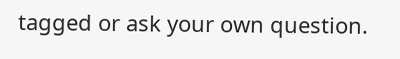tagged or ask your own question.